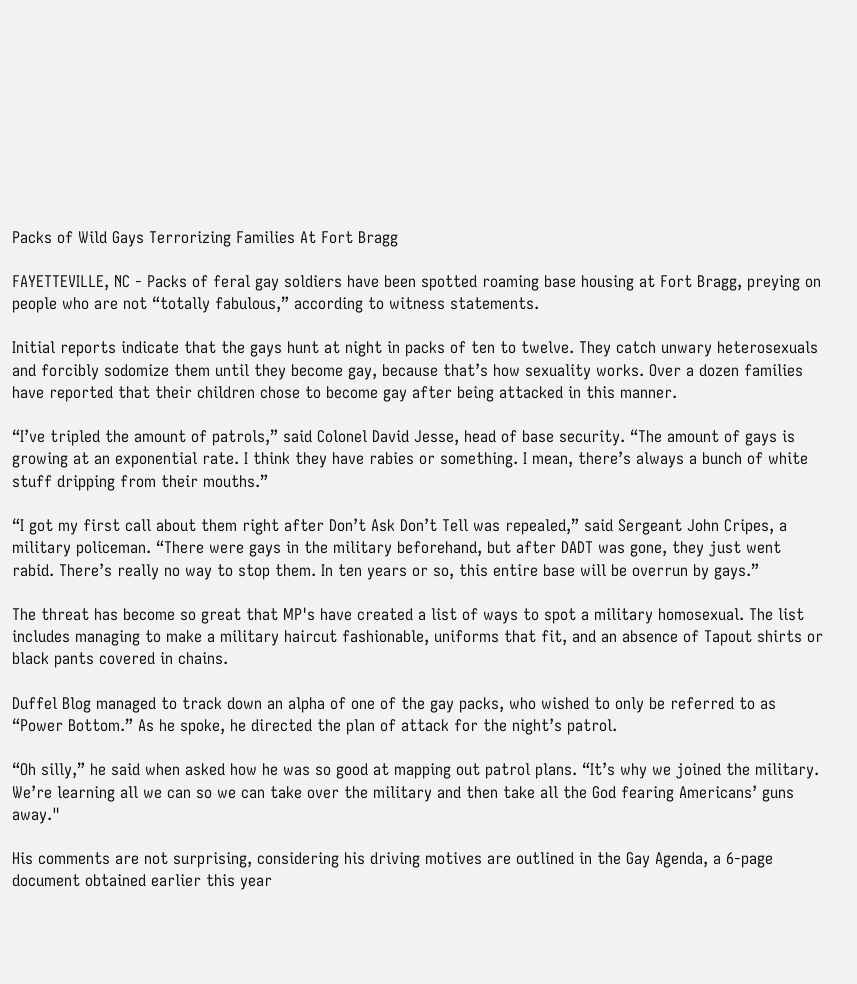Packs of Wild Gays Terrorizing Families At Fort Bragg

FAYETTEVILLE, NC - Packs of feral gay soldiers have been spotted roaming base housing at Fort Bragg, preying on people who are not “totally fabulous,” according to witness statements.

Initial reports indicate that the gays hunt at night in packs of ten to twelve. They catch unwary heterosexuals and forcibly sodomize them until they become gay, because that’s how sexuality works. Over a dozen families have reported that their children chose to become gay after being attacked in this manner.

“I’ve tripled the amount of patrols,” said Colonel David Jesse, head of base security. “The amount of gays is growing at an exponential rate. I think they have rabies or something. I mean, there’s always a bunch of white stuff dripping from their mouths.”

“I got my first call about them right after Don’t Ask Don’t Tell was repealed,” said Sergeant John Cripes, a military policeman. “There were gays in the military beforehand, but after DADT was gone, they just went rabid. There’s really no way to stop them. In ten years or so, this entire base will be overrun by gays.”

The threat has become so great that MP's have created a list of ways to spot a military homosexual. The list includes managing to make a military haircut fashionable, uniforms that fit, and an absence of Tapout shirts or black pants covered in chains.

Duffel Blog managed to track down an alpha of one of the gay packs, who wished to only be referred to as “Power Bottom.” As he spoke, he directed the plan of attack for the night’s patrol.

“Oh silly,” he said when asked how he was so good at mapping out patrol plans. “It’s why we joined the military. We’re learning all we can so we can take over the military and then take all the God fearing Americans’ guns away."

His comments are not surprising, considering his driving motives are outlined in the Gay Agenda, a 6-page document obtained earlier this year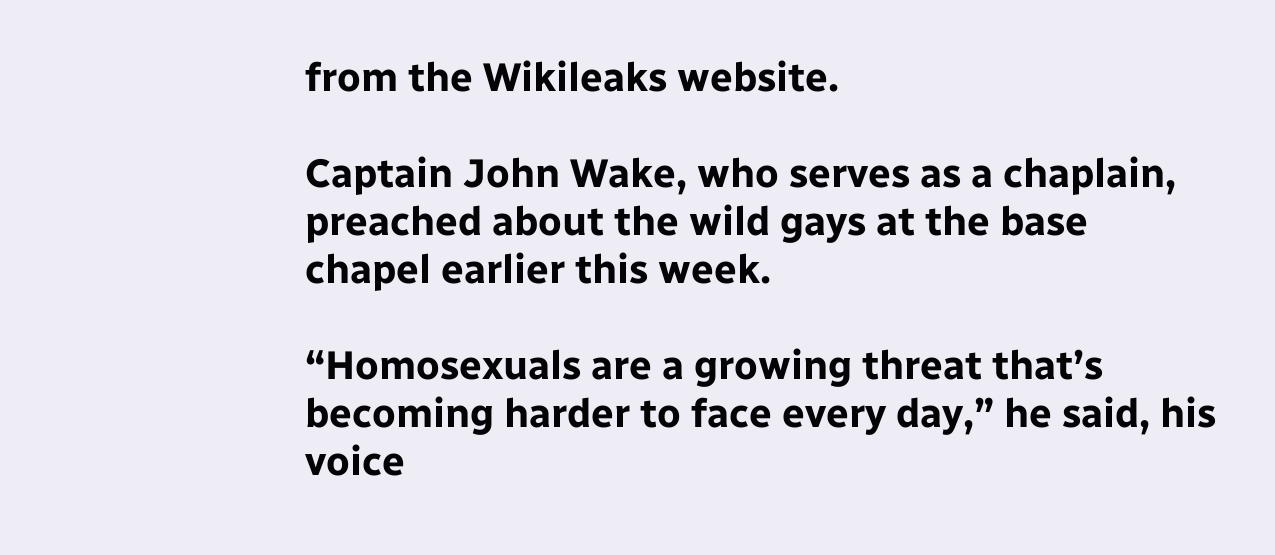from the Wikileaks website.

Captain John Wake, who serves as a chaplain, preached about the wild gays at the base chapel earlier this week.

“Homosexuals are a growing threat that’s becoming harder to face every day,” he said, his voice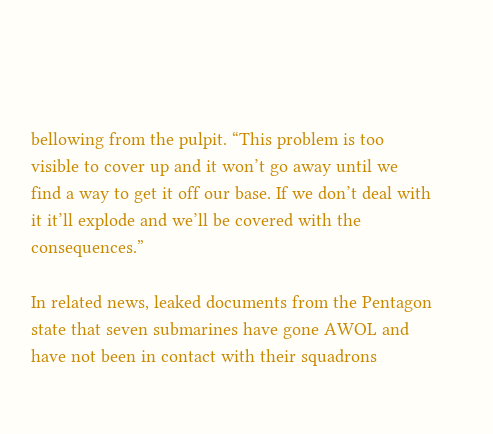bellowing from the pulpit. “This problem is too visible to cover up and it won’t go away until we find a way to get it off our base. If we don’t deal with it it’ll explode and we’ll be covered with the consequences.”

In related news, leaked documents from the Pentagon state that seven submarines have gone AWOL and have not been in contact with their squadrons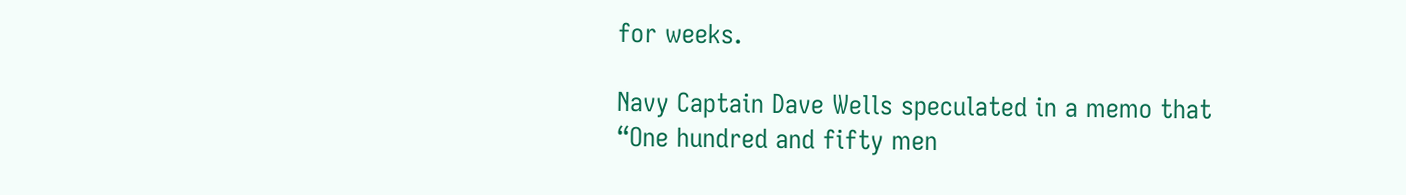for weeks.

Navy Captain Dave Wells speculated in a memo that “One hundred and fifty men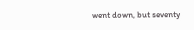went down, but seventy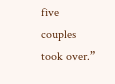five couples took over.”